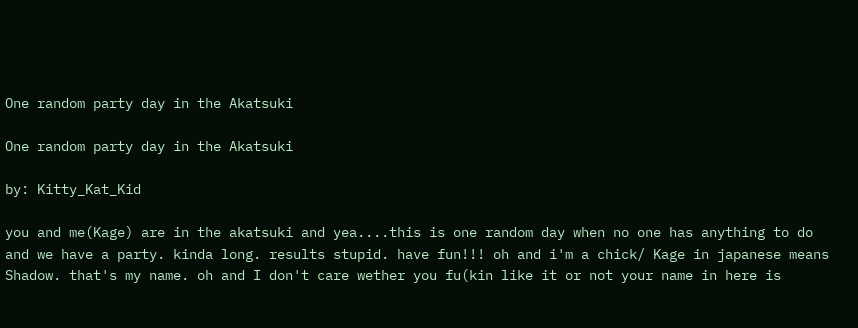One random party day in the Akatsuki

One random party day in the Akatsuki

by: Kitty_Kat_Kid

you and me(Kage) are in the akatsuki and yea....this is one random day when no one has anything to do and we have a party. kinda long. results stupid. have fun!!! oh and i'm a chick/ Kage in japanese means Shadow. that's my name. oh and I don't care wether you fu(kin like it or not your name in here is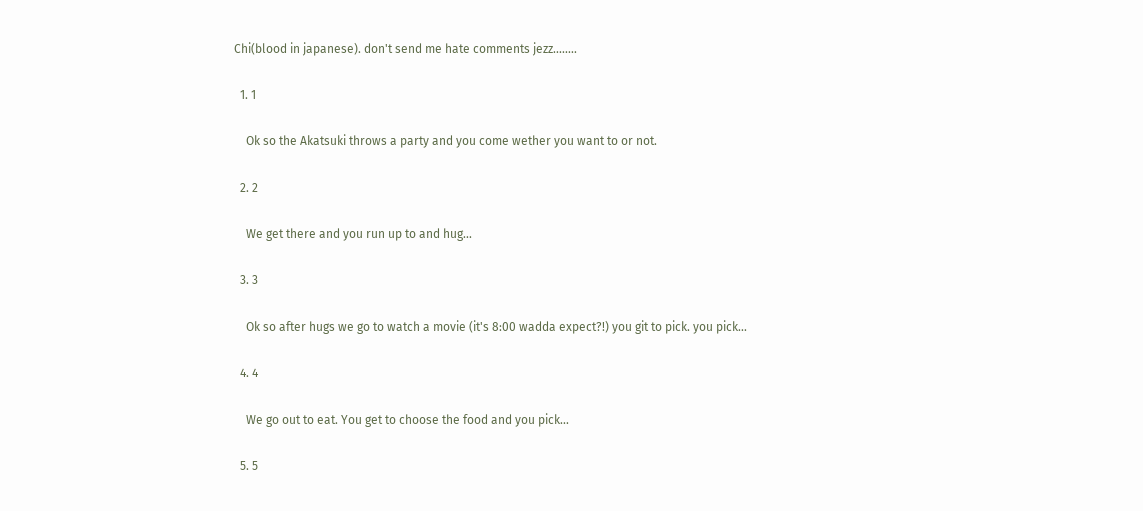Chi(blood in japanese). don't send me hate comments jezz........

  1. 1

    Ok so the Akatsuki throws a party and you come wether you want to or not.

  2. 2

    We get there and you run up to and hug...

  3. 3

    Ok so after hugs we go to watch a movie (it's 8:00 wadda expect?!) you git to pick. you pick...

  4. 4

    We go out to eat. You get to choose the food and you pick...

  5. 5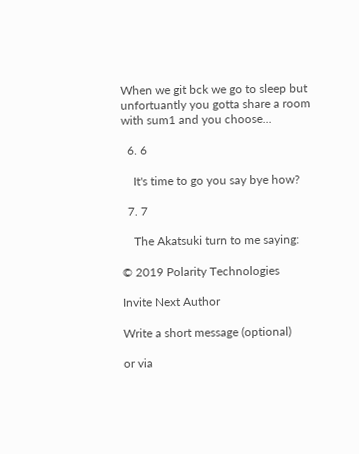When we git bck we go to sleep but unfortuantly you gotta share a room with sum1 and you choose...

  6. 6

    It's time to go you say bye how?

  7. 7

    The Akatsuki turn to me saying:

© 2019 Polarity Technologies

Invite Next Author

Write a short message (optional)

or via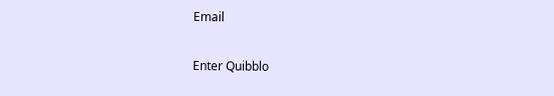Email

Enter Quibblo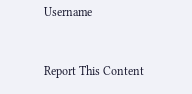Username


Report This Content